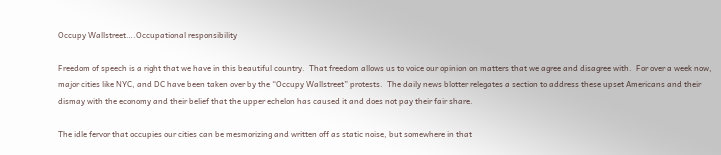Occupy Wallstreet….Occupational responsibility

Freedom of speech is a right that we have in this beautiful country.  That freedom allows us to voice our opinion on matters that we agree and disagree with.  For over a week now, major cities like NYC, and DC have been taken over by the “Occupy Wallstreet” protests.  The daily news blotter relegates a section to address these upset Americans and their dismay with the economy and their belief that the upper echelon has caused it and does not pay their fair share.

The idle fervor that occupies our cities can be mesmorizing and written off as static noise, but somewhere in that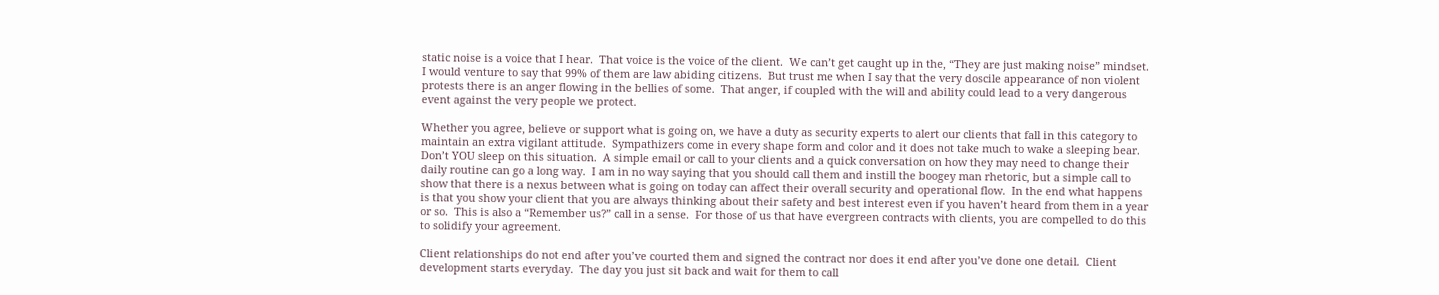static noise is a voice that I hear.  That voice is the voice of the client.  We can’t get caught up in the, “They are just making noise” mindset.  I would venture to say that 99% of them are law abiding citizens.  But trust me when I say that the very doscile appearance of non violent protests there is an anger flowing in the bellies of some.  That anger, if coupled with the will and ability could lead to a very dangerous event against the very people we protect.

Whether you agree, believe or support what is going on, we have a duty as security experts to alert our clients that fall in this category to maintain an extra vigilant attitude.  Sympathizers come in every shape form and color and it does not take much to wake a sleeping bear.  Don’t YOU sleep on this situation.  A simple email or call to your clients and a quick conversation on how they may need to change their daily routine can go a long way.  I am in no way saying that you should call them and instill the boogey man rhetoric, but a simple call to show that there is a nexus between what is going on today can affect their overall security and operational flow.  In the end what happens is that you show your client that you are always thinking about their safety and best interest even if you haven’t heard from them in a year or so.  This is also a “Remember us?” call in a sense.  For those of us that have evergreen contracts with clients, you are compelled to do this to solidify your agreement.

Client relationships do not end after you’ve courted them and signed the contract nor does it end after you’ve done one detail.  Client development starts everyday.  The day you just sit back and wait for them to call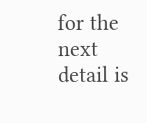for the next detail is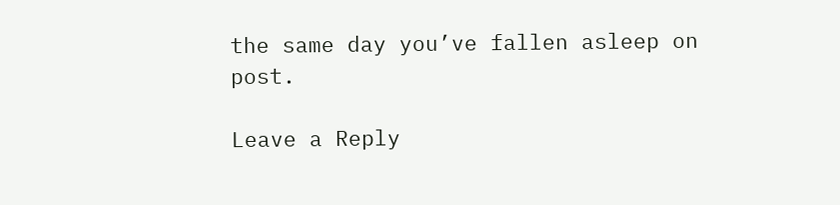the same day you’ve fallen asleep on post.

Leave a Reply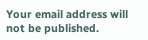Your email address will not be published.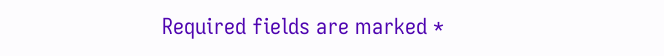Required fields are marked *